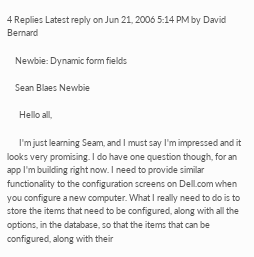4 Replies Latest reply on Jun 21, 2006 5:14 PM by David Bernard

    Newbie: Dynamic form fields

    Sean Blaes Newbie

      Hello all,

      I'm just learning Seam, and I must say I'm impressed and it looks very promising. I do have one question though, for an app I'm building right now. I need to provide similar functionality to the configuration screens on Dell.com when you configure a new computer. What I really need to do is to store the items that need to be configured, along with all the options, in the database, so that the items that can be configured, along with their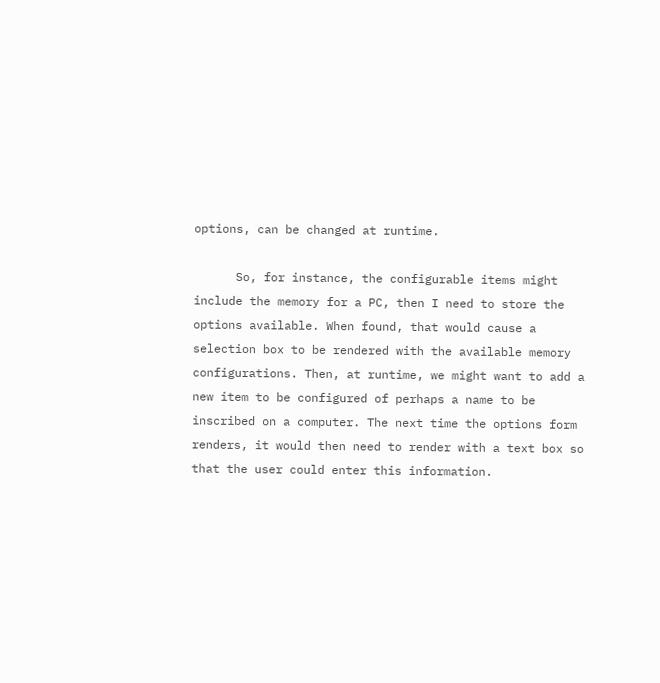options, can be changed at runtime.

      So, for instance, the configurable items might include the memory for a PC, then I need to store the options available. When found, that would cause a selection box to be rendered with the available memory configurations. Then, at runtime, we might want to add a new item to be configured of perhaps a name to be inscribed on a computer. The next time the options form renders, it would then need to render with a text box so that the user could enter this information.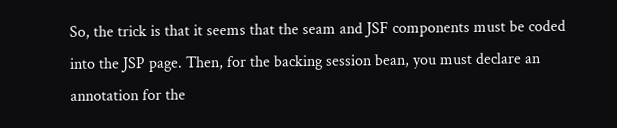So, the trick is that it seems that the seam and JSF components must be coded into the JSP page. Then, for the backing session bean, you must declare an annotation for the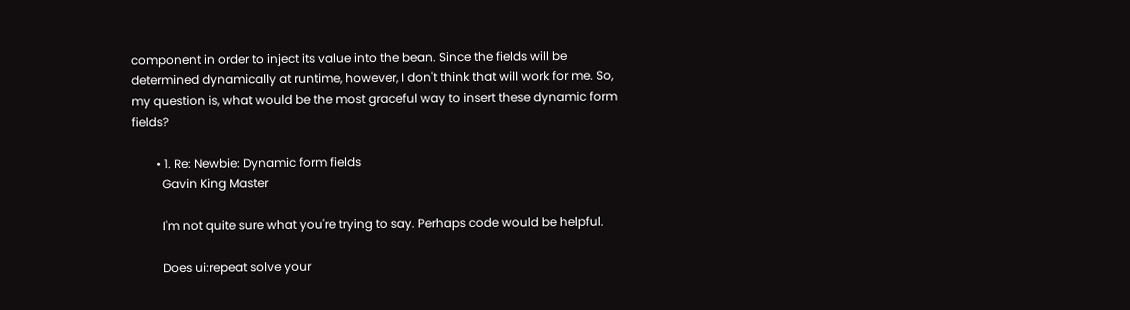component in order to inject its value into the bean. Since the fields will be determined dynamically at runtime, however, I don't think that will work for me. So, my question is, what would be the most graceful way to insert these dynamic form fields?

        • 1. Re: Newbie: Dynamic form fields
          Gavin King Master

          I'm not quite sure what you're trying to say. Perhaps code would be helpful.

          Does ui:repeat solve your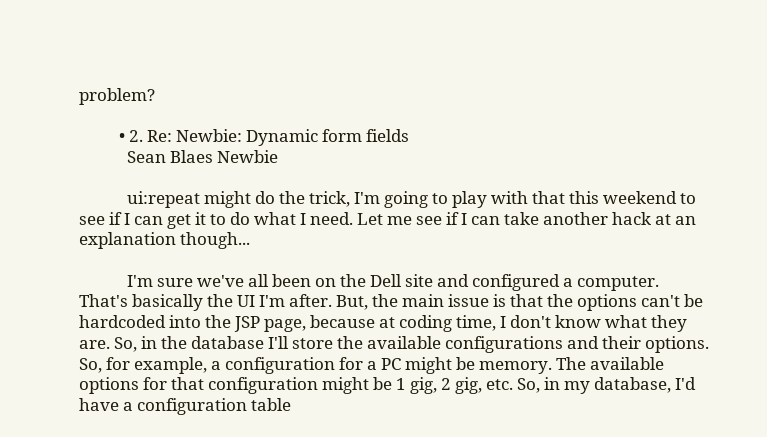problem?

          • 2. Re: Newbie: Dynamic form fields
            Sean Blaes Newbie

            ui:repeat might do the trick, I'm going to play with that this weekend to see if I can get it to do what I need. Let me see if I can take another hack at an explanation though...

            I'm sure we've all been on the Dell site and configured a computer. That's basically the UI I'm after. But, the main issue is that the options can't be hardcoded into the JSP page, because at coding time, I don't know what they are. So, in the database I'll store the available configurations and their options. So, for example, a configuration for a PC might be memory. The available options for that configuration might be 1 gig, 2 gig, etc. So, in my database, I'd have a configuration table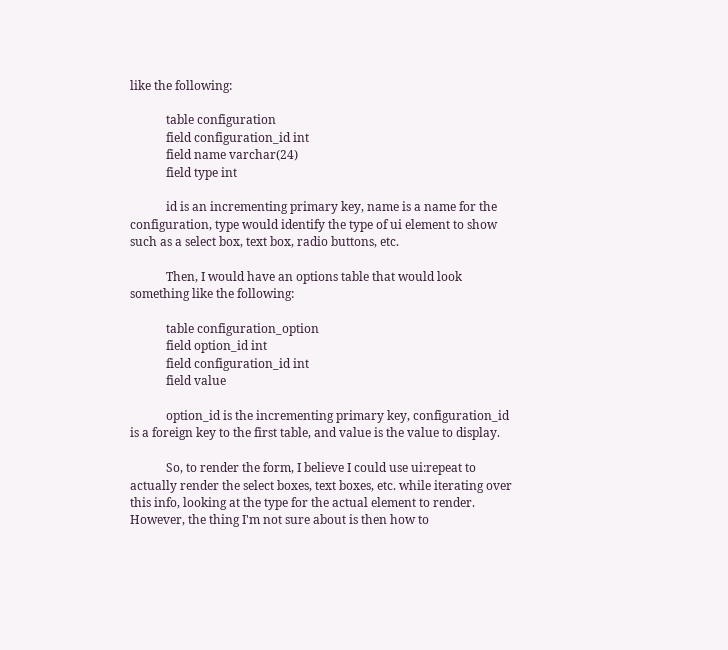like the following:

            table configuration
            field configuration_id int
            field name varchar(24)
            field type int

            id is an incrementing primary key, name is a name for the configuration, type would identify the type of ui element to show such as a select box, text box, radio buttons, etc.

            Then, I would have an options table that would look something like the following:

            table configuration_option
            field option_id int
            field configuration_id int
            field value

            option_id is the incrementing primary key, configuration_id is a foreign key to the first table, and value is the value to display.

            So, to render the form, I believe I could use ui:repeat to actually render the select boxes, text boxes, etc. while iterating over this info, looking at the type for the actual element to render. However, the thing I'm not sure about is then how to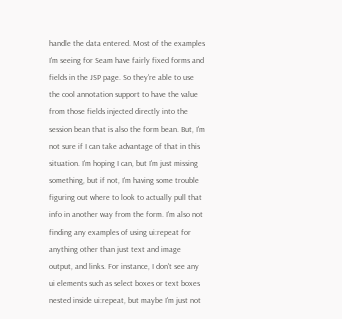handle the data entered. Most of the examples I'm seeing for Seam have fairly fixed forms and fields in the JSP page. So they're able to use the cool annotation support to have the value from those fields injected directly into the session bean that is also the form bean. But, I'm not sure if I can take advantage of that in this situation. I'm hoping I can, but I'm just missing something, but if not, I'm having some trouble figuring out where to look to actually pull that info in another way from the form. I'm also not finding any examples of using ui:repeat for anything other than just text and image output, and links. For instance, I don't see any ui elements such as select boxes or text boxes nested inside ui:repeat, but maybe I'm just not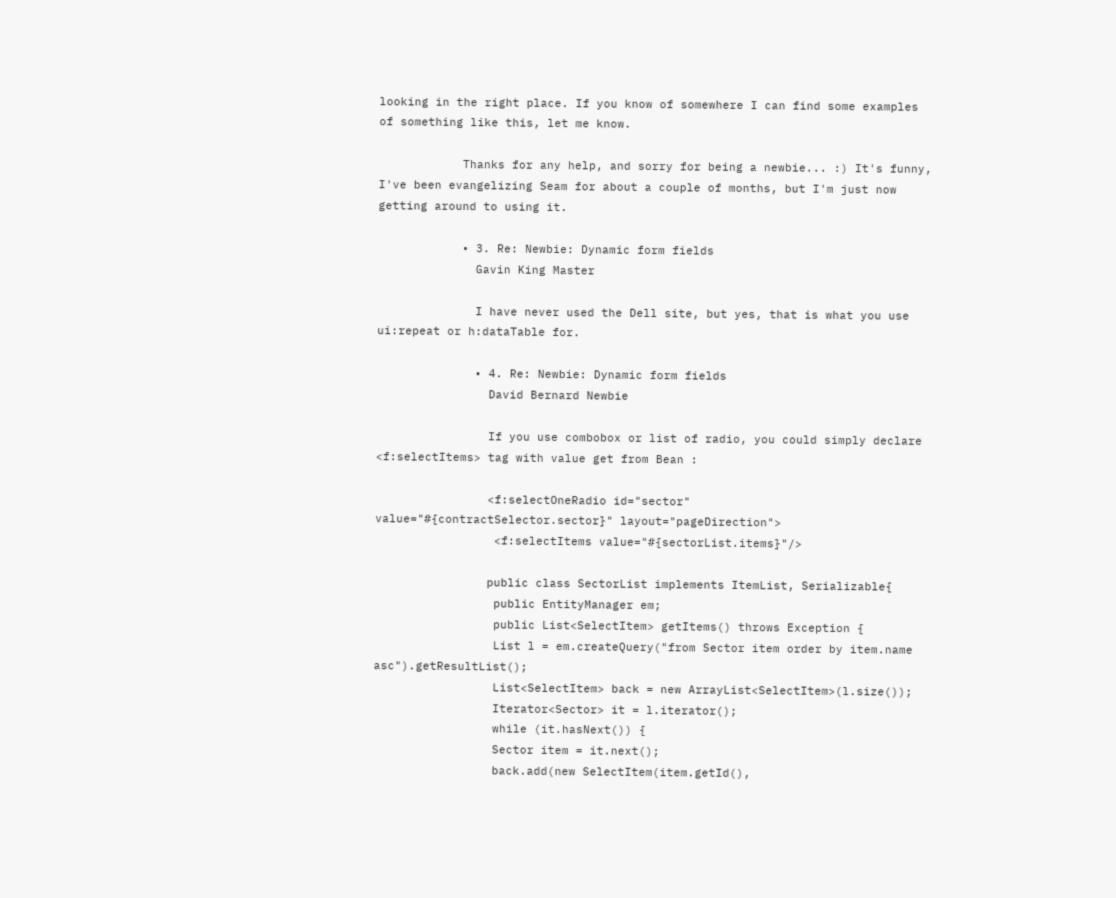looking in the right place. If you know of somewhere I can find some examples of something like this, let me know.

            Thanks for any help, and sorry for being a newbie... :) It's funny, I've been evangelizing Seam for about a couple of months, but I'm just now getting around to using it.

            • 3. Re: Newbie: Dynamic form fields
              Gavin King Master

              I have never used the Dell site, but yes, that is what you use ui:repeat or h:dataTable for.

              • 4. Re: Newbie: Dynamic form fields
                David Bernard Newbie

                If you use combobox or list of radio, you could simply declare <f:selectItems> tag with value get from Bean :

                <f:selectOneRadio id="sector" value="#{contractSelector.sector}" layout="pageDirection">
                 <f:selectItems value="#{sectorList.items}"/>

                public class SectorList implements ItemList, Serializable{
                 public EntityManager em;
                 public List<SelectItem> getItems() throws Exception {
                 List l = em.createQuery("from Sector item order by item.name asc").getResultList();
                 List<SelectItem> back = new ArrayList<SelectItem>(l.size());
                 Iterator<Sector> it = l.iterator();
                 while (it.hasNext()) {
                 Sector item = it.next();
                 back.add(new SelectItem(item.getId(),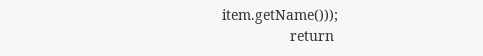item.getName()));
                 return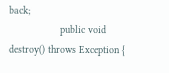back;
                 public void destroy() throws Exception {